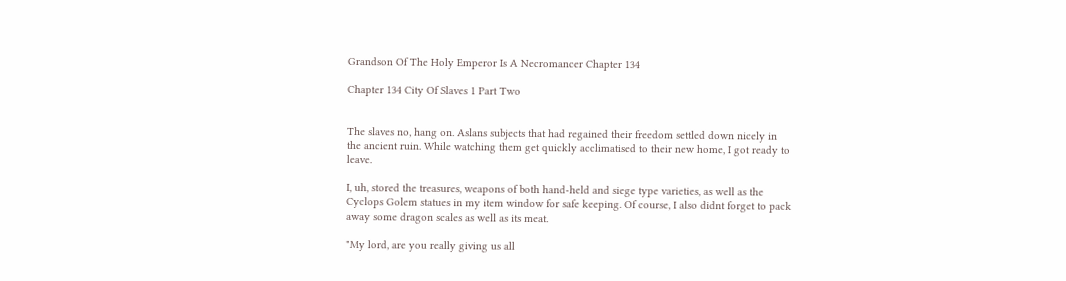Grandson Of The Holy Emperor Is A Necromancer Chapter 134

Chapter 134 City Of Slaves 1 Part Two


The slaves no, hang on. Aslans subjects that had regained their freedom settled down nicely in the ancient ruin. While watching them get quickly acclimatised to their new home, I got ready to leave.

I, uh, stored the treasures, weapons of both hand-held and siege type varieties, as well as the Cyclops Golem statues in my item window for safe keeping. Of course, I also didnt forget to pack away some dragon scales as well as its meat.

"My lord, are you really giving us all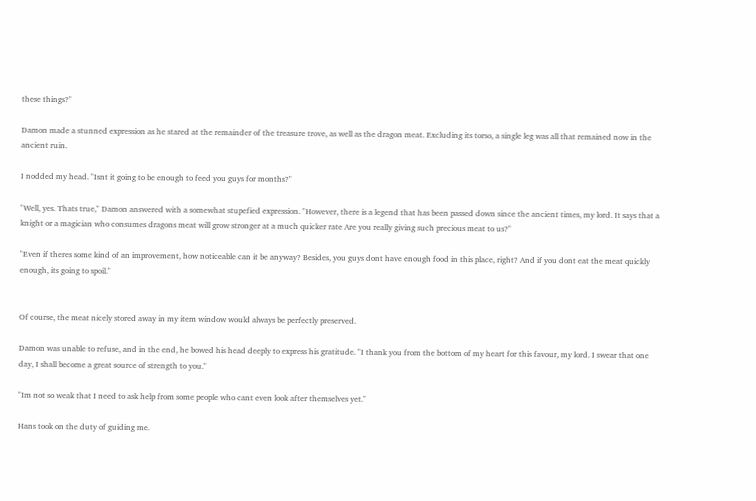these things?"

Damon made a stunned expression as he stared at the remainder of the treasure trove, as well as the dragon meat. Excluding its torso, a single leg was all that remained now in the ancient ruin.

I nodded my head. "Isnt it going to be enough to feed you guys for months?"

"Well, yes. Thats true," Damon answered with a somewhat stupefied expression. "However, there is a legend that has been passed down since the ancient times, my lord. It says that a knight or a magician who consumes dragons meat will grow stronger at a much quicker rate Are you really giving such precious meat to us?"

"Even if theres some kind of an improvement, how noticeable can it be anyway? Besides, you guys dont have enough food in this place, right? And if you dont eat the meat quickly enough, its going to spoil."


Of course, the meat nicely stored away in my item window would always be perfectly preserved.

Damon was unable to refuse, and in the end, he bowed his head deeply to express his gratitude. "I thank you from the bottom of my heart for this favour, my lord. I swear that one day, I shall become a great source of strength to you."

"Im not so weak that I need to ask help from some people who cant even look after themselves yet."

Hans took on the duty of guiding me.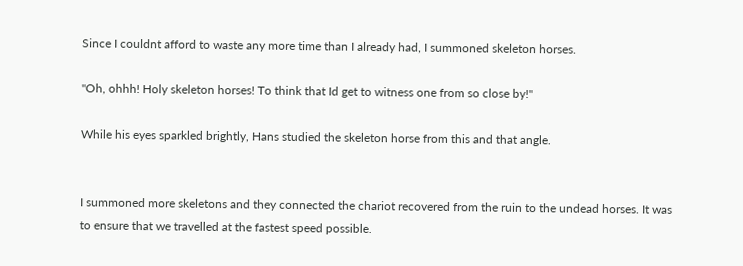Since I couldnt afford to waste any more time than I already had, I summoned skeleton horses.

"Oh, ohhh! Holy skeleton horses! To think that Id get to witness one from so close by!"

While his eyes sparkled brightly, Hans studied the skeleton horse from this and that angle.


I summoned more skeletons and they connected the chariot recovered from the ruin to the undead horses. It was to ensure that we travelled at the fastest speed possible.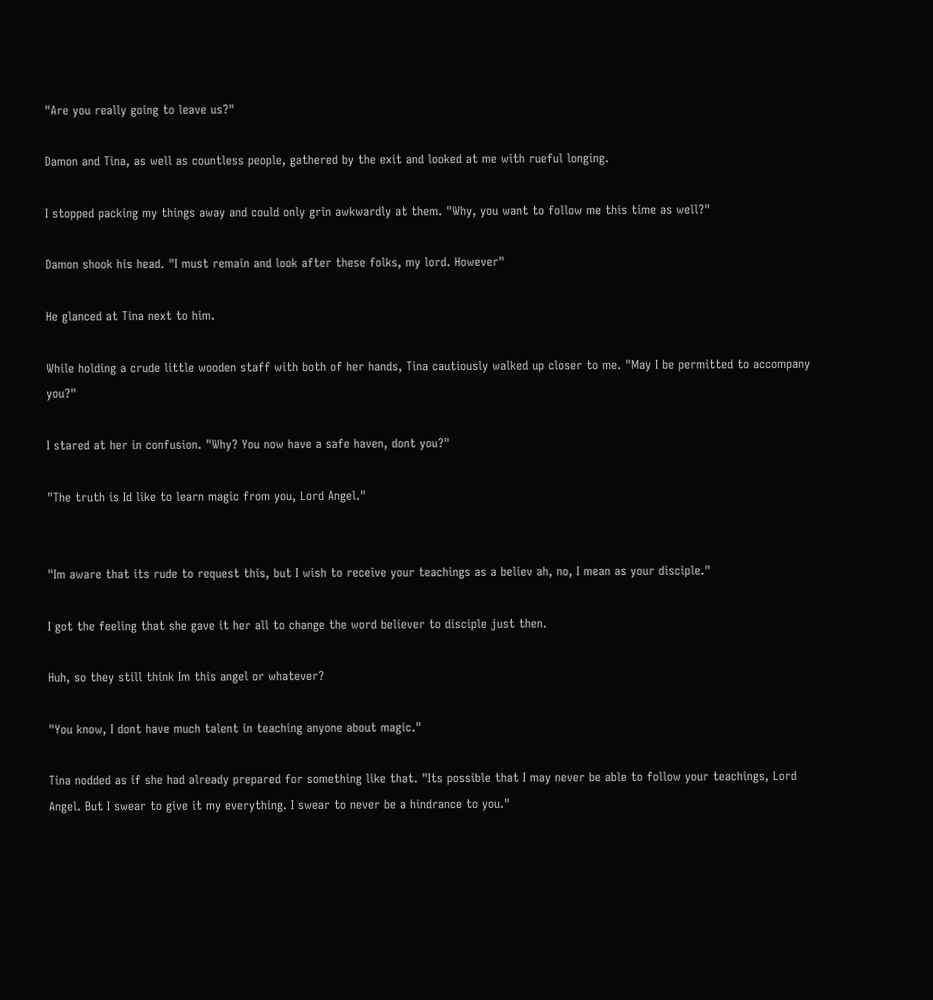"Are you really going to leave us?"

Damon and Tina, as well as countless people, gathered by the exit and looked at me with rueful longing.

I stopped packing my things away and could only grin awkwardly at them. "Why, you want to follow me this time as well?"

Damon shook his head. "I must remain and look after these folks, my lord. However"

He glanced at Tina next to him.

While holding a crude little wooden staff with both of her hands, Tina cautiously walked up closer to me. "May I be permitted to accompany you?"

I stared at her in confusion. "Why? You now have a safe haven, dont you?"

"The truth is Id like to learn magic from you, Lord Angel."


"Im aware that its rude to request this, but I wish to receive your teachings as a believ ah, no, I mean as your disciple."

I got the feeling that she gave it her all to change the word believer to disciple just then.

Huh, so they still think Im this angel or whatever?

"You know, I dont have much talent in teaching anyone about magic."

Tina nodded as if she had already prepared for something like that. "Its possible that I may never be able to follow your teachings, Lord Angel. But I swear to give it my everything. I swear to never be a hindrance to you."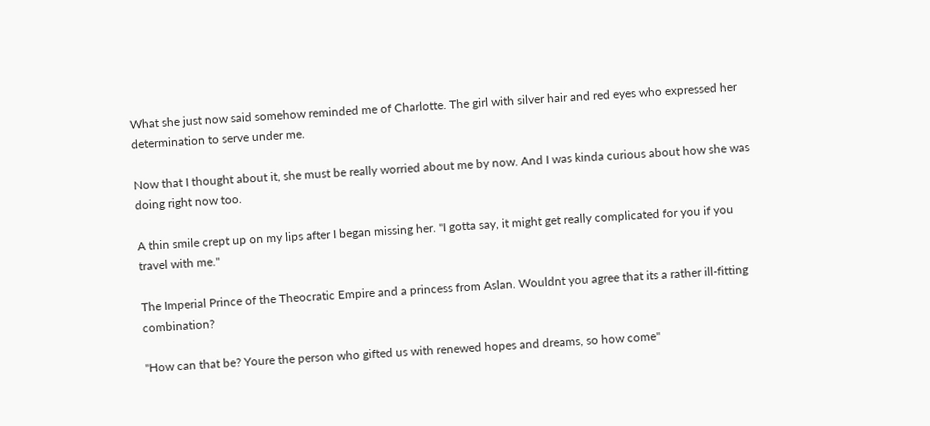What she just now said somehow reminded me of Charlotte. The girl with silver hair and red eyes who expressed her determination to serve under me.

Now that I thought about it, she must be really worried about me by now. And I was kinda curious about how she was doing right now too.

A thin smile crept up on my lips after I began missing her. "I gotta say, it might get really complicated for you if you travel with me."

The Imperial Prince of the Theocratic Empire and a princess from Aslan. Wouldnt you agree that its a rather ill-fitting combination?

"How can that be? Youre the person who gifted us with renewed hopes and dreams, so how come"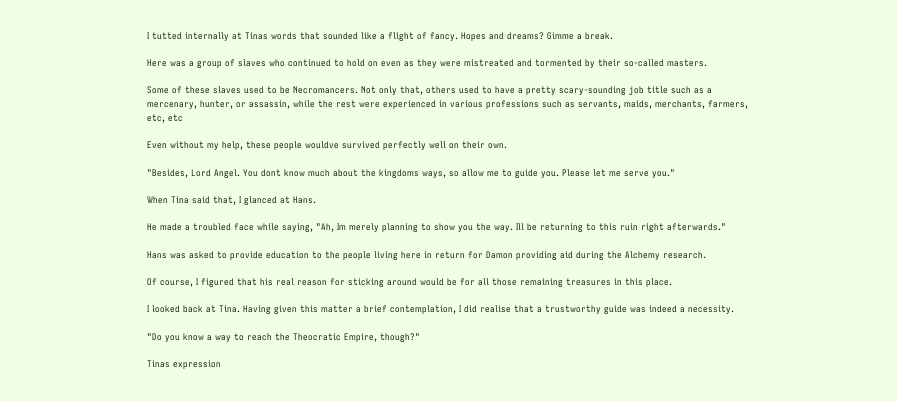I tutted internally at Tinas words that sounded like a flight of fancy. Hopes and dreams? Gimme a break.

Here was a group of slaves who continued to hold on even as they were mistreated and tormented by their so-called masters.

Some of these slaves used to be Necromancers. Not only that, others used to have a pretty scary-sounding job title such as a mercenary, hunter, or assassin, while the rest were experienced in various professions such as servants, maids, merchants, farmers, etc, etc

Even without my help, these people wouldve survived perfectly well on their own.

"Besides, Lord Angel. You dont know much about the kingdoms ways, so allow me to guide you. Please let me serve you."

When Tina said that, I glanced at Hans.

He made a troubled face while saying, "Ah, Im merely planning to show you the way. Ill be returning to this ruin right afterwards."

Hans was asked to provide education to the people living here in return for Damon providing aid during the Alchemy research.

Of course, I figured that his real reason for sticking around would be for all those remaining treasures in this place.

I looked back at Tina. Having given this matter a brief contemplation, I did realise that a trustworthy guide was indeed a necessity.

"Do you know a way to reach the Theocratic Empire, though?"

Tinas expression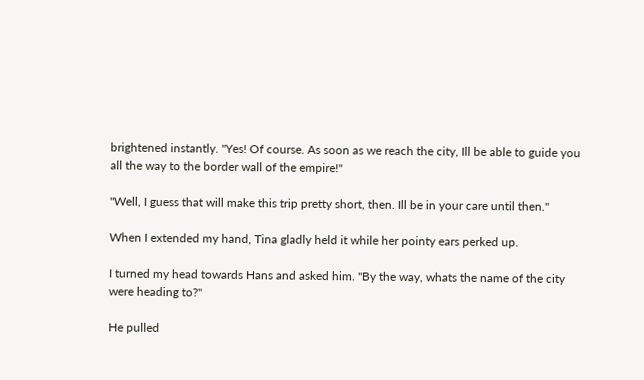brightened instantly. "Yes! Of course. As soon as we reach the city, Ill be able to guide you all the way to the border wall of the empire!"

"Well, I guess that will make this trip pretty short, then. Ill be in your care until then."

When I extended my hand, Tina gladly held it while her pointy ears perked up.

I turned my head towards Hans and asked him. "By the way, whats the name of the city were heading to?"

He pulled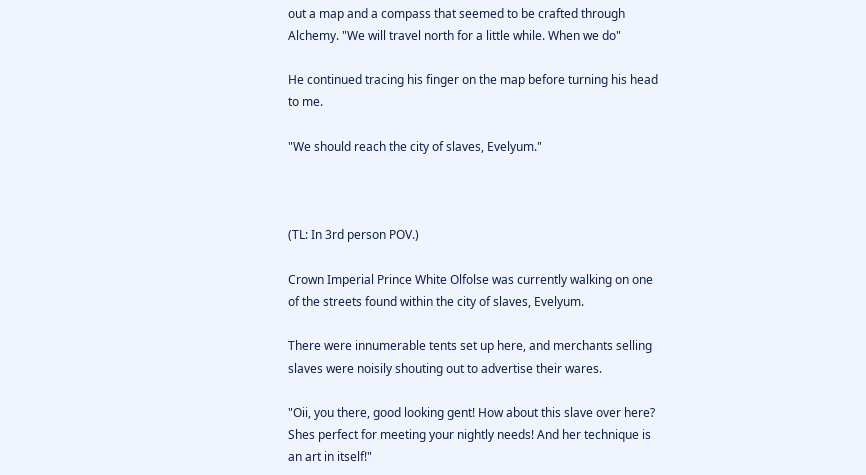out a map and a compass that seemed to be crafted through Alchemy. "We will travel north for a little while. When we do"

He continued tracing his finger on the map before turning his head to me.

"We should reach the city of slaves, Evelyum."



(TL: In 3rd person POV.)

Crown Imperial Prince White Olfolse was currently walking on one of the streets found within the city of slaves, Evelyum.

There were innumerable tents set up here, and merchants selling slaves were noisily shouting out to advertise their wares.

"Oii, you there, good looking gent! How about this slave over here? Shes perfect for meeting your nightly needs! And her technique is an art in itself!"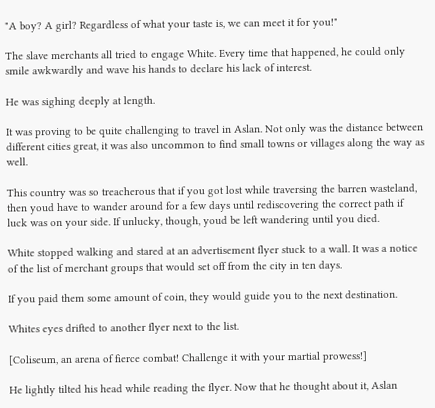"A boy? A girl? Regardless of what your taste is, we can meet it for you!"

The slave merchants all tried to engage White. Every time that happened, he could only smile awkwardly and wave his hands to declare his lack of interest.

He was sighing deeply at length.

It was proving to be quite challenging to travel in Aslan. Not only was the distance between different cities great, it was also uncommon to find small towns or villages along the way as well.

This country was so treacherous that if you got lost while traversing the barren wasteland, then youd have to wander around for a few days until rediscovering the correct path if luck was on your side. If unlucky, though, youd be left wandering until you died.

White stopped walking and stared at an advertisement flyer stuck to a wall. It was a notice of the list of merchant groups that would set off from the city in ten days.

If you paid them some amount of coin, they would guide you to the next destination.

Whites eyes drifted to another flyer next to the list.

[Coliseum, an arena of fierce combat! Challenge it with your martial prowess!]

He lightly tilted his head while reading the flyer. Now that he thought about it, Aslan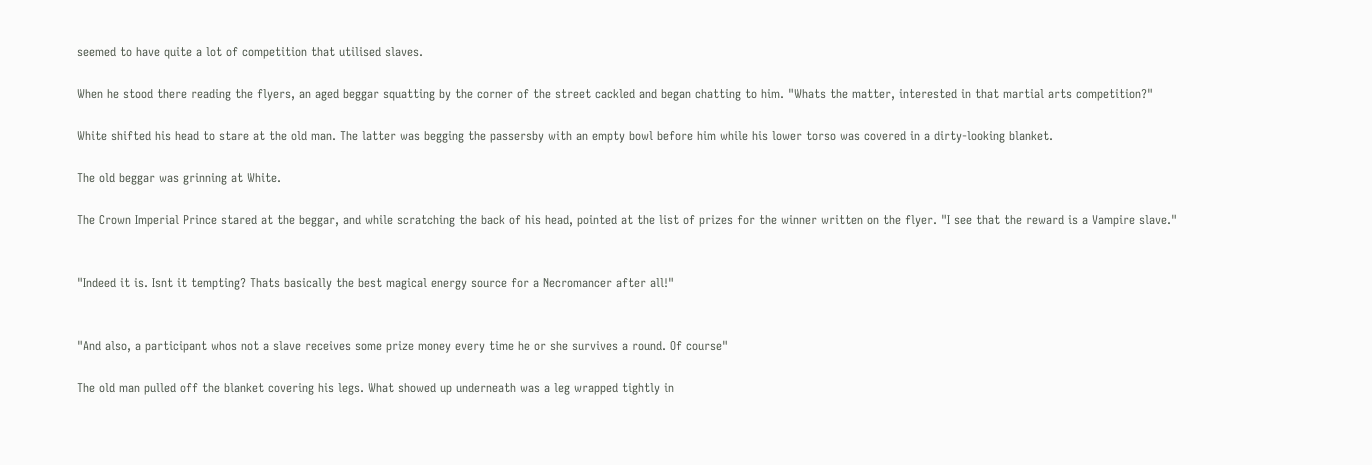seemed to have quite a lot of competition that utilised slaves.

When he stood there reading the flyers, an aged beggar squatting by the corner of the street cackled and began chatting to him. "Whats the matter, interested in that martial arts competition?"

White shifted his head to stare at the old man. The latter was begging the passersby with an empty bowl before him while his lower torso was covered in a dirty-looking blanket.

The old beggar was grinning at White.

The Crown Imperial Prince stared at the beggar, and while scratching the back of his head, pointed at the list of prizes for the winner written on the flyer. "I see that the reward is a Vampire slave."


"Indeed it is. Isnt it tempting? Thats basically the best magical energy source for a Necromancer after all!"


"And also, a participant whos not a slave receives some prize money every time he or she survives a round. Of course"

The old man pulled off the blanket covering his legs. What showed up underneath was a leg wrapped tightly in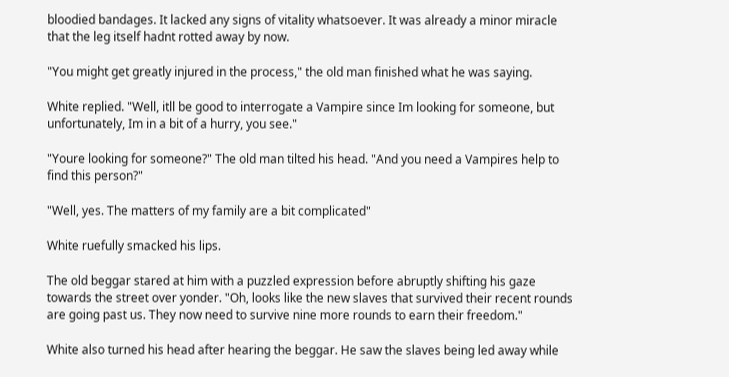bloodied bandages. It lacked any signs of vitality whatsoever. It was already a minor miracle that the leg itself hadnt rotted away by now.

"You might get greatly injured in the process," the old man finished what he was saying.

White replied. "Well, itll be good to interrogate a Vampire since Im looking for someone, but unfortunately, Im in a bit of a hurry, you see."

"Youre looking for someone?" The old man tilted his head. "And you need a Vampires help to find this person?"

"Well, yes. The matters of my family are a bit complicated"

White ruefully smacked his lips.

The old beggar stared at him with a puzzled expression before abruptly shifting his gaze towards the street over yonder. "Oh, looks like the new slaves that survived their recent rounds are going past us. They now need to survive nine more rounds to earn their freedom."

White also turned his head after hearing the beggar. He saw the slaves being led away while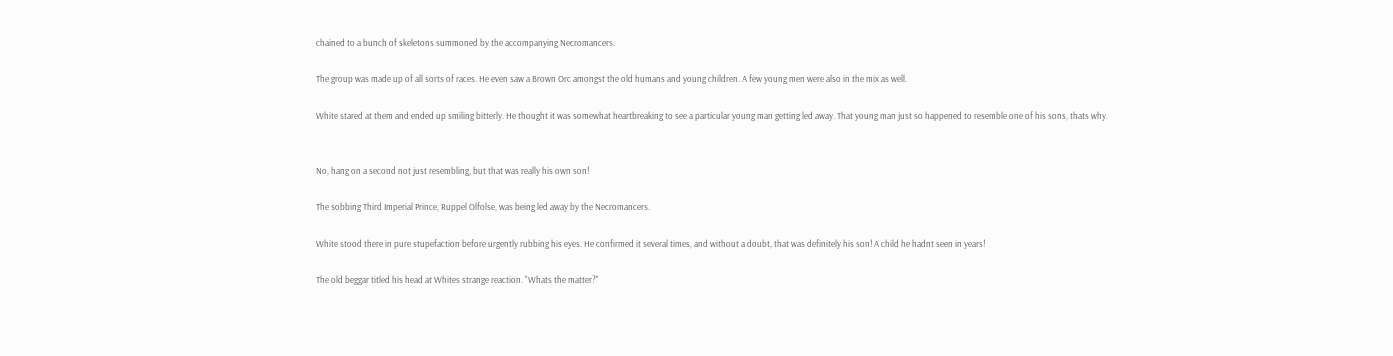chained to a bunch of skeletons summoned by the accompanying Necromancers.

The group was made up of all sorts of races. He even saw a Brown Orc amongst the old humans and young children. A few young men were also in the mix as well.

White stared at them and ended up smiling bitterly. He thought it was somewhat heartbreaking to see a particular young man getting led away. That young man just so happened to resemble one of his sons, thats why.


No, hang on a second not just resembling, but that was really his own son!

The sobbing Third Imperial Prince, Ruppel Olfolse, was being led away by the Necromancers.

White stood there in pure stupefaction before urgently rubbing his eyes. He confirmed it several times, and without a doubt, that was definitely his son! A child he hadnt seen in years!

The old beggar titled his head at Whites strange reaction. "Whats the matter?"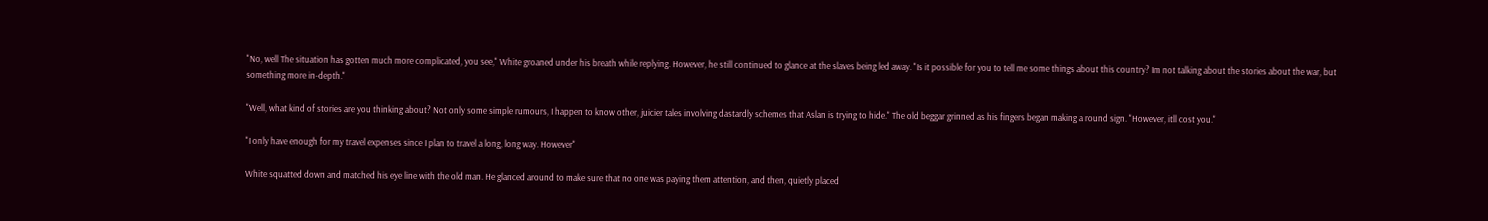"No, well The situation has gotten much more complicated, you see," White groaned under his breath while replying. However, he still continued to glance at the slaves being led away. "Is it possible for you to tell me some things about this country? Im not talking about the stories about the war, but something more in-depth."

"Well, what kind of stories are you thinking about? Not only some simple rumours, I happen to know other, juicier tales involving dastardly schemes that Aslan is trying to hide." The old beggar grinned as his fingers began making a round sign. "However, itll cost you."

"I only have enough for my travel expenses since I plan to travel a long, long way. However"

White squatted down and matched his eye line with the old man. He glanced around to make sure that no one was paying them attention, and then, quietly placed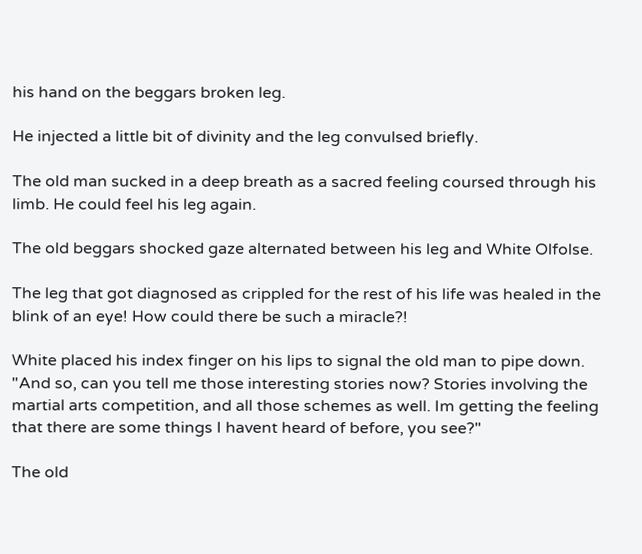his hand on the beggars broken leg.

He injected a little bit of divinity and the leg convulsed briefly.

The old man sucked in a deep breath as a sacred feeling coursed through his limb. He could feel his leg again.

The old beggars shocked gaze alternated between his leg and White Olfolse.

The leg that got diagnosed as crippled for the rest of his life was healed in the blink of an eye! How could there be such a miracle?!

White placed his index finger on his lips to signal the old man to pipe down. "And so, can you tell me those interesting stories now? Stories involving the martial arts competition, and all those schemes as well. Im getting the feeling that there are some things I havent heard of before, you see?"

The old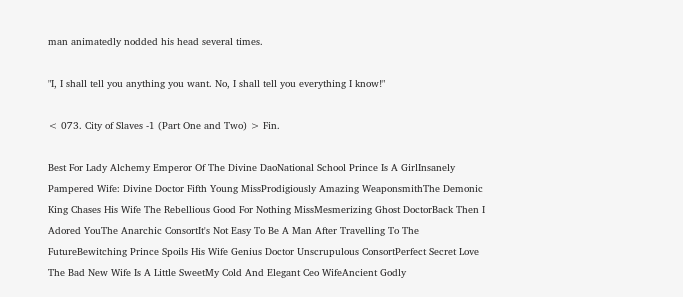man animatedly nodded his head several times.

"I, I shall tell you anything you want. No, I shall tell you everything I know!"

< 073. City of Slaves -1 (Part One and Two) > Fin.

Best For Lady Alchemy Emperor Of The Divine DaoNational School Prince Is A GirlInsanely Pampered Wife: Divine Doctor Fifth Young MissProdigiously Amazing WeaponsmithThe Demonic King Chases His Wife The Rebellious Good For Nothing MissMesmerizing Ghost DoctorBack Then I Adored YouThe Anarchic ConsortIt's Not Easy To Be A Man After Travelling To The FutureBewitching Prince Spoils His Wife Genius Doctor Unscrupulous ConsortPerfect Secret Love The Bad New Wife Is A Little SweetMy Cold And Elegant Ceo WifeAncient Godly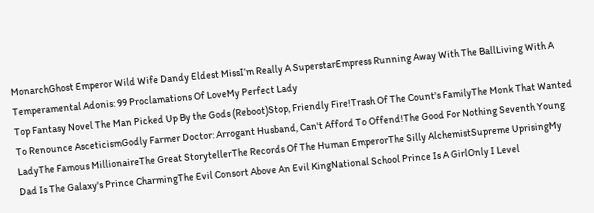MonarchGhost Emperor Wild Wife Dandy Eldest MissI’m Really A SuperstarEmpress Running Away With The BallLiving With A Temperamental Adonis: 99 Proclamations Of LoveMy Perfect Lady
Top Fantasy Novel The Man Picked Up By the Gods (Reboot)Stop, Friendly Fire!Trash Of The Count's FamilyThe Monk That Wanted To Renounce AsceticismGodly Farmer Doctor: Arrogant Husband, Can't Afford To Offend!The Good For Nothing Seventh Young LadyThe Famous MillionaireThe Great StorytellerThe Records Of The Human EmperorThe Silly AlchemistSupreme UprisingMy Dad Is The Galaxy's Prince CharmingThe Evil Consort Above An Evil KingNational School Prince Is A GirlOnly I Level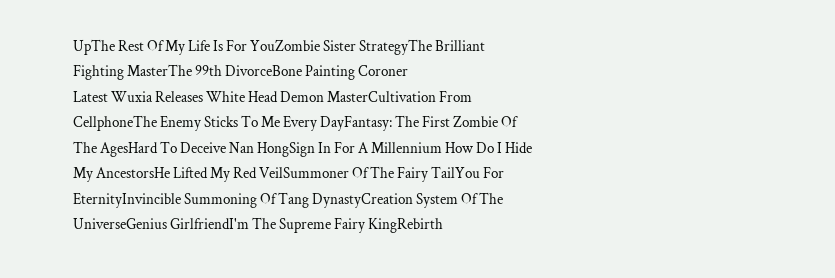UpThe Rest Of My Life Is For YouZombie Sister StrategyThe Brilliant Fighting MasterThe 99th DivorceBone Painting Coroner
Latest Wuxia Releases White Head Demon MasterCultivation From CellphoneThe Enemy Sticks To Me Every DayFantasy: The First Zombie Of The AgesHard To Deceive Nan HongSign In For A Millennium How Do I Hide My AncestorsHe Lifted My Red VeilSummoner Of The Fairy TailYou For EternityInvincible Summoning Of Tang DynastyCreation System Of The UniverseGenius GirlfriendI'm The Supreme Fairy KingRebirth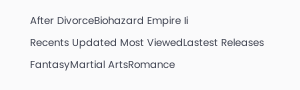After DivorceBiohazard Empire Ii
Recents Updated Most ViewedLastest Releases
FantasyMartial ArtsRomance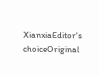XianxiaEditor's choiceOriginal